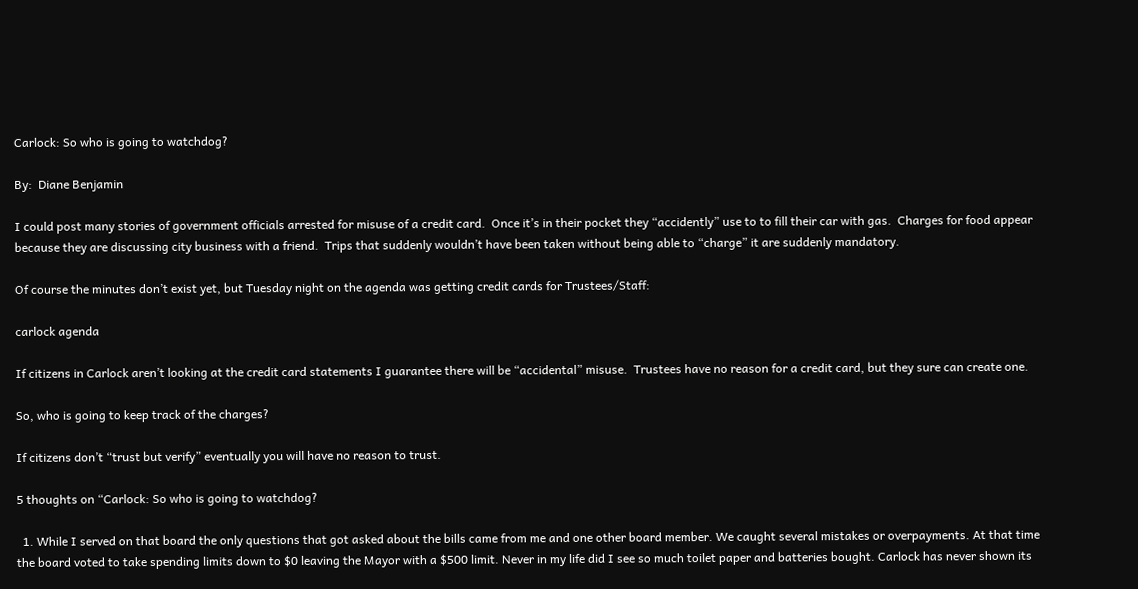Carlock: So who is going to watchdog?

By:  Diane Benjamin

I could post many stories of government officials arrested for misuse of a credit card.  Once it’s in their pocket they “accidently” use to to fill their car with gas.  Charges for food appear because they are discussing city business with a friend.  Trips that suddenly wouldn’t have been taken without being able to “charge” it are suddenly mandatory.

Of course the minutes don’t exist yet, but Tuesday night on the agenda was getting credit cards for Trustees/Staff:

carlock agenda

If citizens in Carlock aren’t looking at the credit card statements I guarantee there will be “accidental” misuse.  Trustees have no reason for a credit card, but they sure can create one.

So, who is going to keep track of the charges?

If citizens don’t “trust but verify” eventually you will have no reason to trust.

5 thoughts on “Carlock: So who is going to watchdog?

  1. While I served on that board the only questions that got asked about the bills came from me and one other board member. We caught several mistakes or overpayments. At that time the board voted to take spending limits down to $0 leaving the Mayor with a $500 limit. Never in my life did I see so much toilet paper and batteries bought. Carlock has never shown its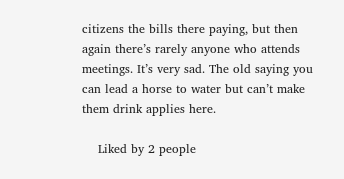citizens the bills there paying, but then again there’s rarely anyone who attends meetings. It’s very sad. The old saying you can lead a horse to water but can’t make them drink applies here.

    Liked by 2 people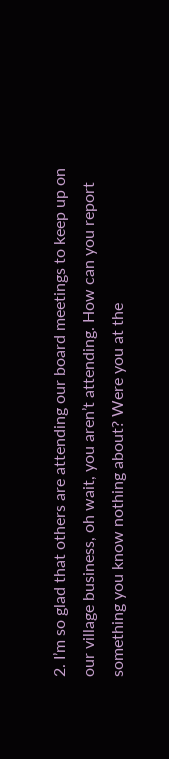2. I’m so glad that others are attending our board meetings to keep up on our village business, oh wait, you aren’t attending. How can you report something you know nothing about? Were you at the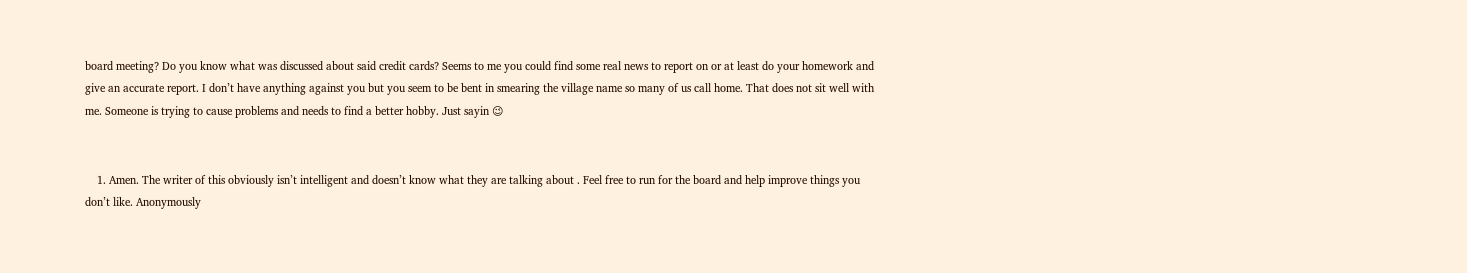board meeting? Do you know what was discussed about said credit cards? Seems to me you could find some real news to report on or at least do your homework and give an accurate report. I don’t have anything against you but you seem to be bent in smearing the village name so many of us call home. That does not sit well with me. Someone is trying to cause problems and needs to find a better hobby. Just sayin 😉


    1. Amen. The writer of this obviously isn’t intelligent and doesn’t know what they are talking about . Feel free to run for the board and help improve things you don’t like. Anonymously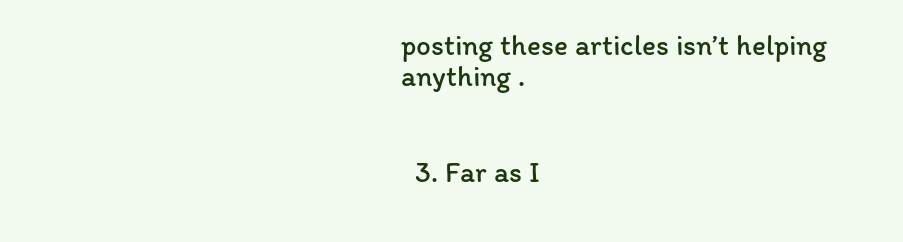posting these articles isn’t helping anything .


  3. Far as I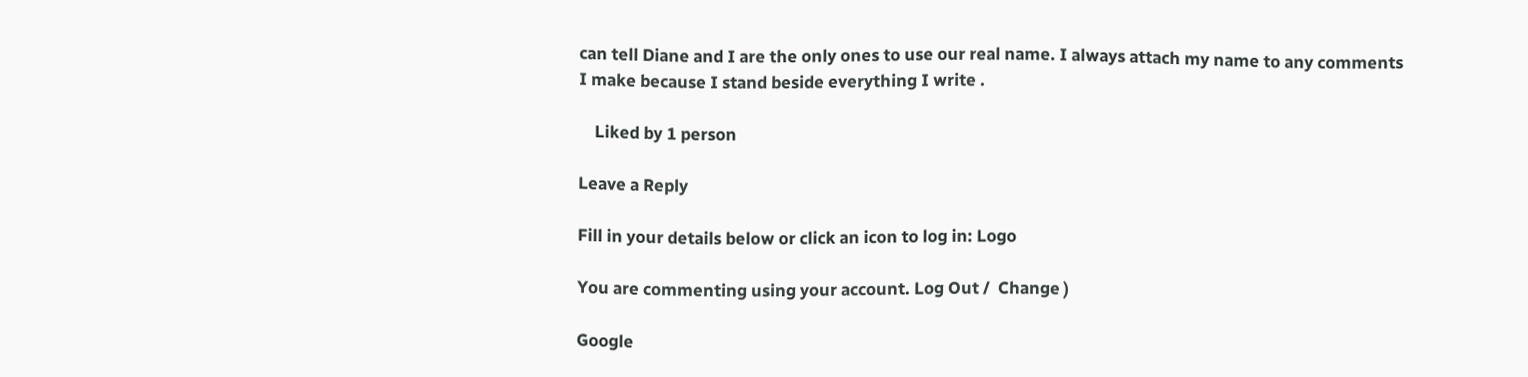can tell Diane and I are the only ones to use our real name. I always attach my name to any comments I make because I stand beside everything I write .

    Liked by 1 person

Leave a Reply

Fill in your details below or click an icon to log in: Logo

You are commenting using your account. Log Out /  Change )

Google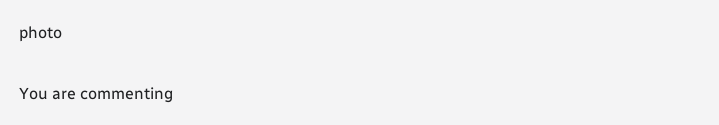photo

You are commenting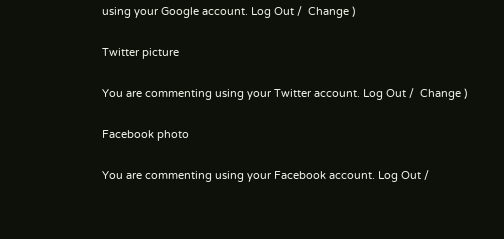using your Google account. Log Out /  Change )

Twitter picture

You are commenting using your Twitter account. Log Out /  Change )

Facebook photo

You are commenting using your Facebook account. Log Out /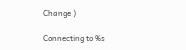Change )

Connecting to %s